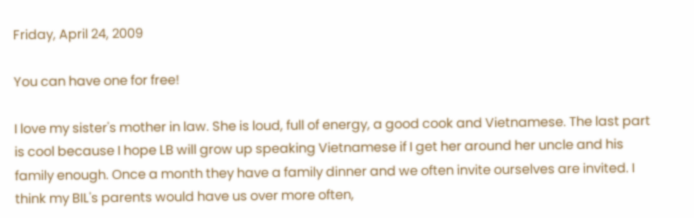Friday, April 24, 2009

You can have one for free!

I love my sister's mother in law. She is loud, full of energy, a good cook and Vietnamese. The last part is cool because I hope LB will grow up speaking Vietnamese if I get her around her uncle and his family enough. Once a month they have a family dinner and we often invite ourselves are invited. I think my BIL's parents would have us over more often,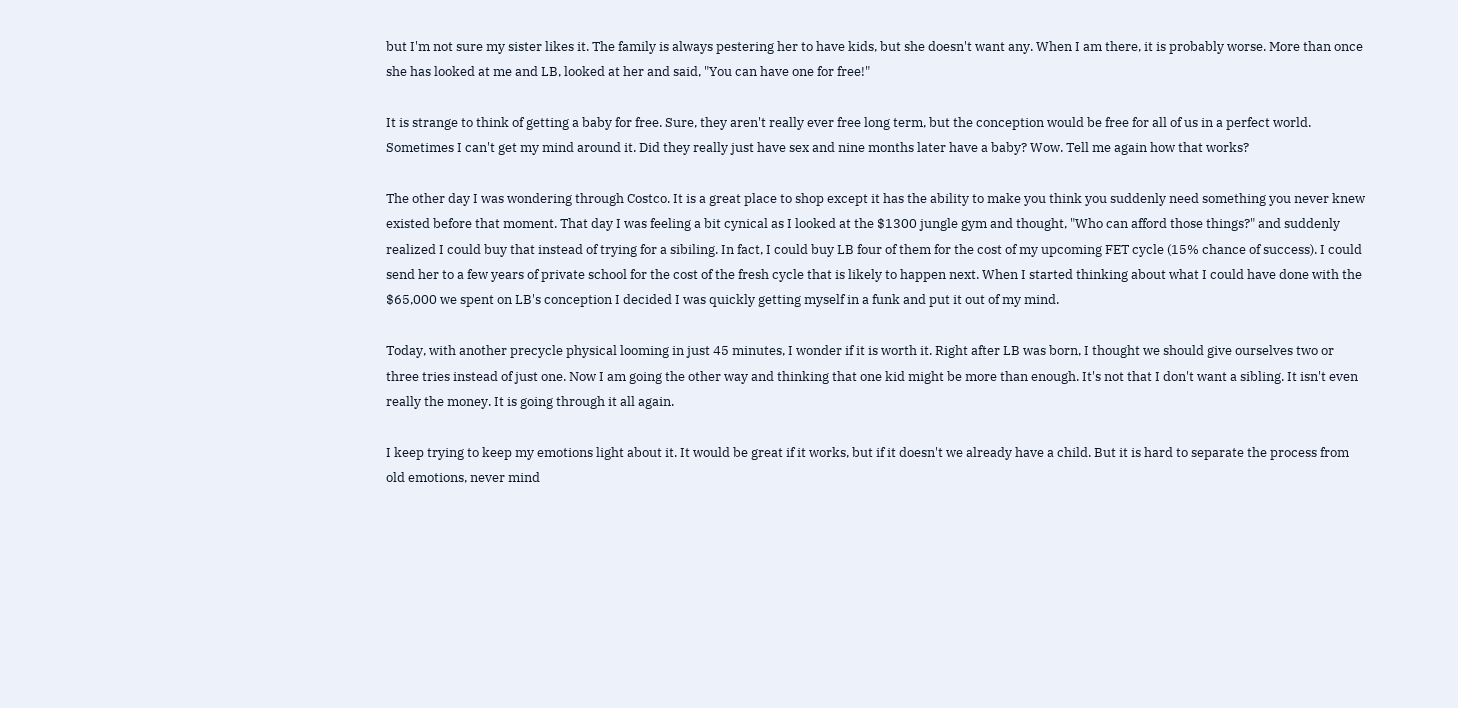but I'm not sure my sister likes it. The family is always pestering her to have kids, but she doesn't want any. When I am there, it is probably worse. More than once she has looked at me and LB, looked at her and said, "You can have one for free!"

It is strange to think of getting a baby for free. Sure, they aren't really ever free long term, but the conception would be free for all of us in a perfect world. Sometimes I can't get my mind around it. Did they really just have sex and nine months later have a baby? Wow. Tell me again how that works?

The other day I was wondering through Costco. It is a great place to shop except it has the ability to make you think you suddenly need something you never knew existed before that moment. That day I was feeling a bit cynical as I looked at the $1300 jungle gym and thought, "Who can afford those things?" and suddenly realized I could buy that instead of trying for a sibiling. In fact, I could buy LB four of them for the cost of my upcoming FET cycle (15% chance of success). I could send her to a few years of private school for the cost of the fresh cycle that is likely to happen next. When I started thinking about what I could have done with the $65,000 we spent on LB's conception I decided I was quickly getting myself in a funk and put it out of my mind.

Today, with another precycle physical looming in just 45 minutes, I wonder if it is worth it. Right after LB was born, I thought we should give ourselves two or three tries instead of just one. Now I am going the other way and thinking that one kid might be more than enough. It's not that I don't want a sibling. It isn't even really the money. It is going through it all again.

I keep trying to keep my emotions light about it. It would be great if it works, but if it doesn't we already have a child. But it is hard to separate the process from old emotions, never mind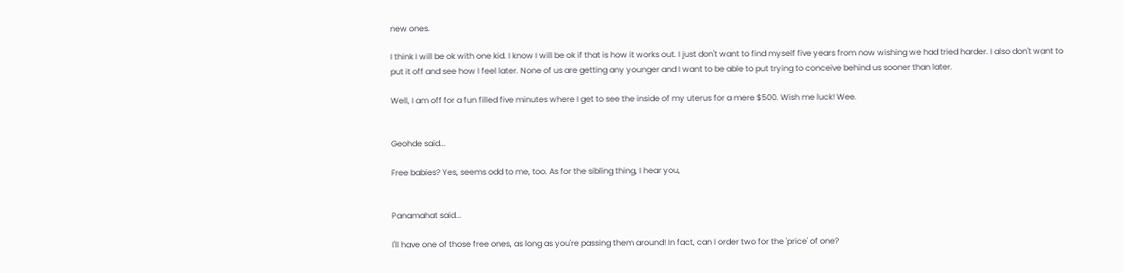new ones.

I think I will be ok with one kid. I know I will be ok if that is how it works out. I just don't want to find myself five years from now wishing we had tried harder. I also don't want to put it off and see how I feel later. None of us are getting any younger and I want to be able to put trying to conceive behind us sooner than later.

Well, I am off for a fun filled five minutes where I get to see the inside of my uterus for a mere $500. Wish me luck! Wee.


Geohde said...

Free babies? Yes, seems odd to me, too. As for the sibling thing, I hear you,


Panamahat said...

I'll have one of those free ones, as long as you're passing them around! In fact, can I order two for the 'price' of one?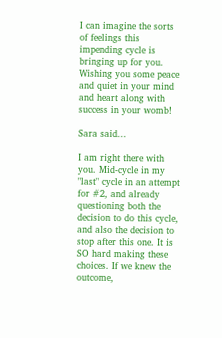I can imagine the sorts of feelings this impending cycle is bringing up for you. Wishing you some peace and quiet in your mind and heart along with success in your womb!

Sara said...

I am right there with you. Mid-cycle in my "last" cycle in an attempt for #2, and already questioning both the decision to do this cycle, and also the decision to stop after this one. It is SO hard making these choices. If we knew the outcome,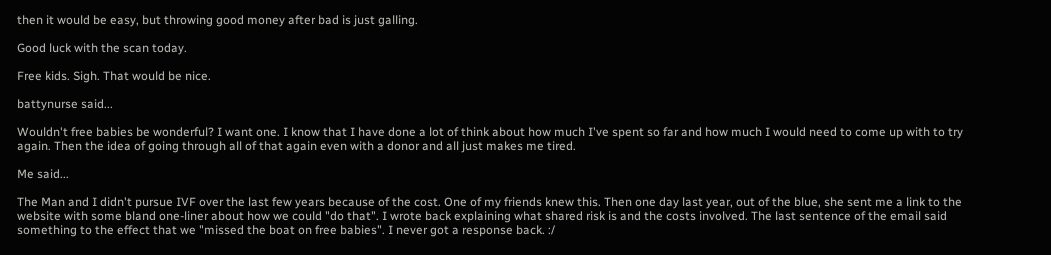then it would be easy, but throwing good money after bad is just galling.

Good luck with the scan today.

Free kids. Sigh. That would be nice.

battynurse said...

Wouldn't free babies be wonderful? I want one. I know that I have done a lot of think about how much I've spent so far and how much I would need to come up with to try again. Then the idea of going through all of that again even with a donor and all just makes me tired.

Me said...

The Man and I didn't pursue IVF over the last few years because of the cost. One of my friends knew this. Then one day last year, out of the blue, she sent me a link to the website with some bland one-liner about how we could "do that". I wrote back explaining what shared risk is and the costs involved. The last sentence of the email said something to the effect that we "missed the boat on free babies". I never got a response back. :/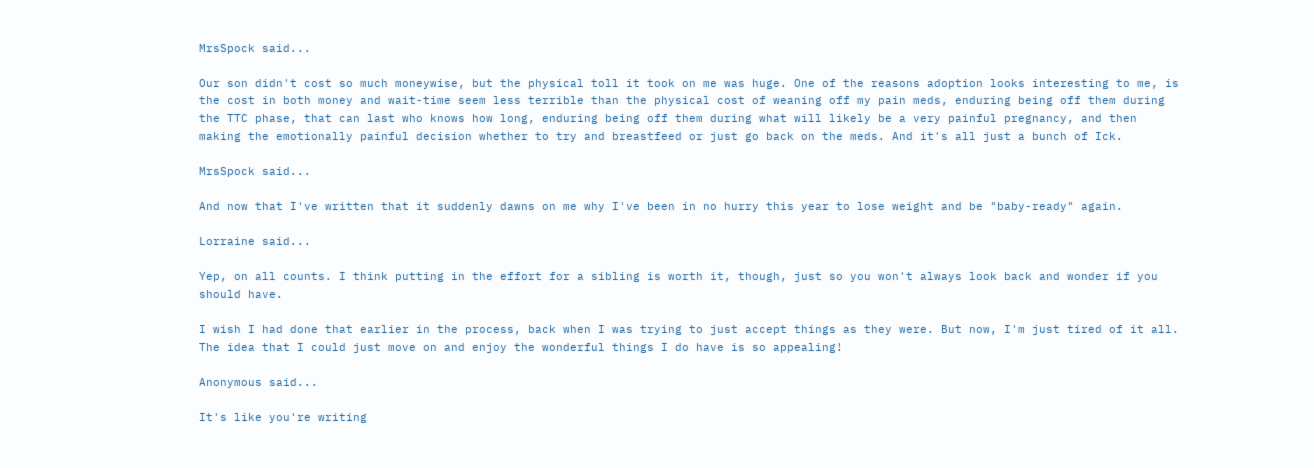MrsSpock said...

Our son didn't cost so much moneywise, but the physical toll it took on me was huge. One of the reasons adoption looks interesting to me, is the cost in both money and wait-time seem less terrible than the physical cost of weaning off my pain meds, enduring being off them during the TTC phase, that can last who knows how long, enduring being off them during what will likely be a very painful pregnancy, and then making the emotionally painful decision whether to try and breastfeed or just go back on the meds. And it's all just a bunch of Ick.

MrsSpock said...

And now that I've written that it suddenly dawns on me why I've been in no hurry this year to lose weight and be "baby-ready" again.

Lorraine said...

Yep, on all counts. I think putting in the effort for a sibling is worth it, though, just so you won't always look back and wonder if you should have.

I wish I had done that earlier in the process, back when I was trying to just accept things as they were. But now, I'm just tired of it all. The idea that I could just move on and enjoy the wonderful things I do have is so appealing!

Anonymous said...

It's like you're writing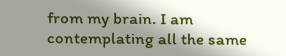from my brain. I am contemplating all the same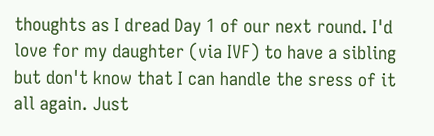thoughts as I dread Day 1 of our next round. I'd love for my daughter (via IVF) to have a sibling but don't know that I can handle the sress of it all again. Just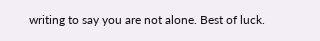writing to say you are not alone. Best of luck.